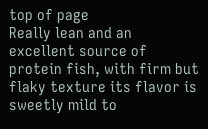top of page
Really lean and an excellent source of protein fish, with firm but flaky texture its flavor is sweetly mild to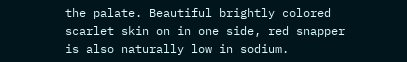the palate. Beautiful brightly colored scarlet skin on in one side, red snapper is also naturally low in sodium.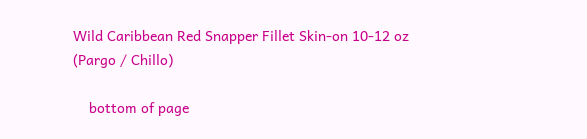Wild Caribbean Red Snapper Fillet Skin-on 10-12 oz (Pargo / Chillo)

    bottom of page